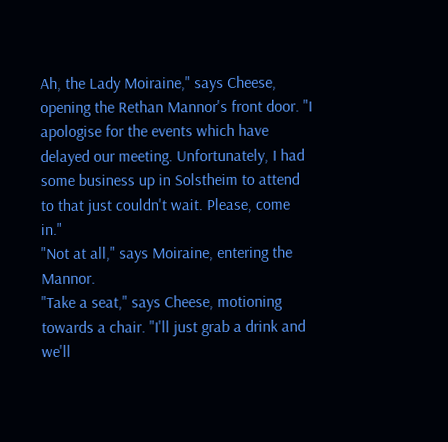Ah, the Lady Moiraine," says Cheese, opening the Rethan Mannor's front door. "I apologise for the events which have delayed our meeting. Unfortunately, I had some business up in Solstheim to attend to that just couldn't wait. Please, come in."
"Not at all," says Moiraine, entering the Mannor.
"Take a seat," says Cheese, motioning towards a chair. "I'll just grab a drink and we'll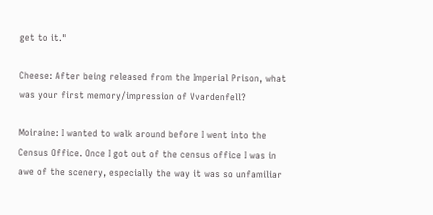get to it."

Cheese: After being released from the Imperial Prison, what was your first memory/impression of Vvardenfell?

Moiraine: I wanted to walk around before I went into the Census Office. Once I got out of the census office I was in awe of the scenery, especially the way it was so unfamiliar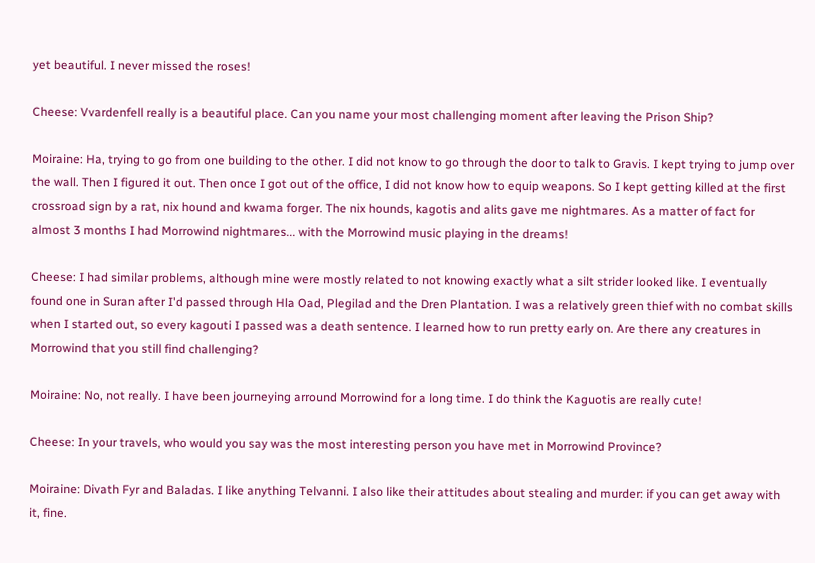yet beautiful. I never missed the roses!

Cheese: Vvardenfell really is a beautiful place. Can you name your most challenging moment after leaving the Prison Ship?

Moiraine: Ha, trying to go from one building to the other. I did not know to go through the door to talk to Gravis. I kept trying to jump over the wall. Then I figured it out. Then once I got out of the office, I did not know how to equip weapons. So I kept getting killed at the first crossroad sign by a rat, nix hound and kwama forger. The nix hounds, kagotis and alits gave me nightmares. As a matter of fact for almost 3 months I had Morrowind nightmares... with the Morrowind music playing in the dreams!

Cheese: I had similar problems, although mine were mostly related to not knowing exactly what a silt strider looked like. I eventually found one in Suran after I'd passed through Hla Oad, Plegilad and the Dren Plantation. I was a relatively green thief with no combat skills when I started out, so every kagouti I passed was a death sentence. I learned how to run pretty early on. Are there any creatures in Morrowind that you still find challenging?

Moiraine: No, not really. I have been journeying arround Morrowind for a long time. I do think the Kaguotis are really cute!

Cheese: In your travels, who would you say was the most interesting person you have met in Morrowind Province?

Moiraine: Divath Fyr and Baladas. I like anything Telvanni. I also like their attitudes about stealing and murder: if you can get away with it, fine.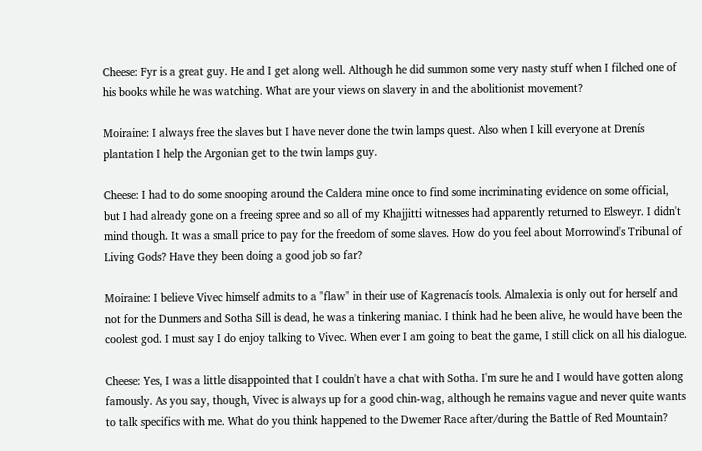Cheese: Fyr is a great guy. He and I get along well. Although he did summon some very nasty stuff when I filched one of his books while he was watching. What are your views on slavery in and the abolitionist movement?

Moiraine: I always free the slaves but I have never done the twin lamps quest. Also when I kill everyone at Drenís plantation I help the Argonian get to the twin lamps guy.

Cheese: I had to do some snooping around the Caldera mine once to find some incriminating evidence on some official, but I had already gone on a freeing spree and so all of my Khajjitti witnesses had apparently returned to Elsweyr. I didn't mind though. It was a small price to pay for the freedom of some slaves. How do you feel about Morrowind's Tribunal of Living Gods? Have they been doing a good job so far?

Moiraine: I believe Vivec himself admits to a "flaw" in their use of Kagrenacís tools. Almalexia is only out for herself and not for the Dunmers and Sotha Sill is dead, he was a tinkering maniac. I think had he been alive, he would have been the coolest god. I must say I do enjoy talking to Vivec. When ever I am going to beat the game, I still click on all his dialogue.

Cheese: Yes, I was a little disappointed that I couldn't have a chat with Sotha. I'm sure he and I would have gotten along famously. As you say, though, Vivec is always up for a good chin-wag, although he remains vague and never quite wants to talk specifics with me. What do you think happened to the Dwemer Race after/during the Battle of Red Mountain?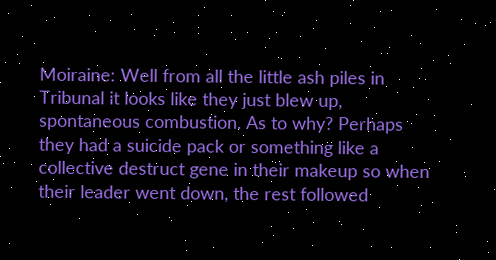Moiraine: Well from all the little ash piles in Tribunal it looks like they just blew up, spontaneous combustion. As to why? Perhaps they had a suicide pack or something like a collective destruct gene in their makeup so when their leader went down, the rest followed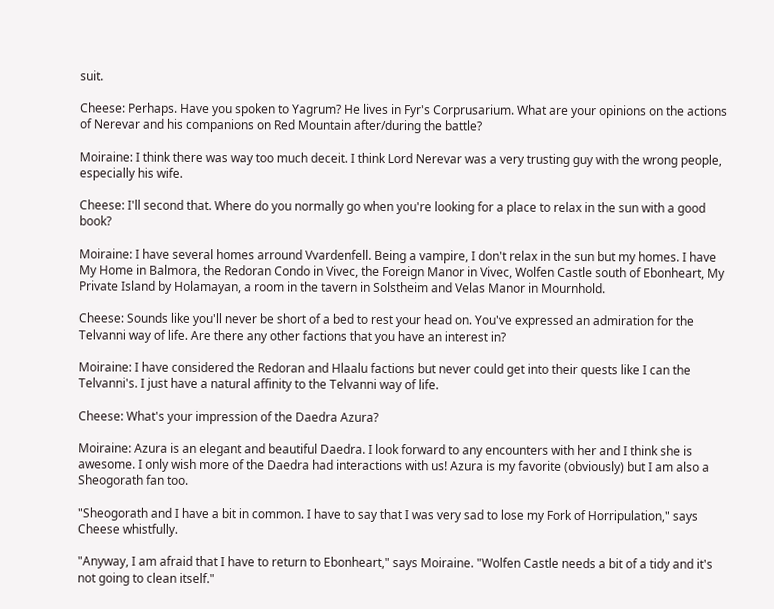suit.

Cheese: Perhaps. Have you spoken to Yagrum? He lives in Fyr's Corprusarium. What are your opinions on the actions of Nerevar and his companions on Red Mountain after/during the battle?

Moiraine: I think there was way too much deceit. I think Lord Nerevar was a very trusting guy with the wrong people, especially his wife.

Cheese: I'll second that. Where do you normally go when you're looking for a place to relax in the sun with a good book?

Moiraine: I have several homes arround Vvardenfell. Being a vampire, I don't relax in the sun but my homes. I have My Home in Balmora, the Redoran Condo in Vivec, the Foreign Manor in Vivec, Wolfen Castle south of Ebonheart, My Private Island by Holamayan, a room in the tavern in Solstheim and Velas Manor in Mournhold.

Cheese: Sounds like you'll never be short of a bed to rest your head on. You've expressed an admiration for the Telvanni way of life. Are there any other factions that you have an interest in?

Moiraine: I have considered the Redoran and Hlaalu factions but never could get into their quests like I can the Telvanni's. I just have a natural affinity to the Telvanni way of life.

Cheese: What's your impression of the Daedra Azura?

Moiraine: Azura is an elegant and beautiful Daedra. I look forward to any encounters with her and I think she is awesome. I only wish more of the Daedra had interactions with us! Azura is my favorite (obviously) but I am also a Sheogorath fan too.

"Sheogorath and I have a bit in common. I have to say that I was very sad to lose my Fork of Horripulation," says Cheese whistfully.

"Anyway, I am afraid that I have to return to Ebonheart," says Moiraine. "Wolfen Castle needs a bit of a tidy and it's not going to clean itself."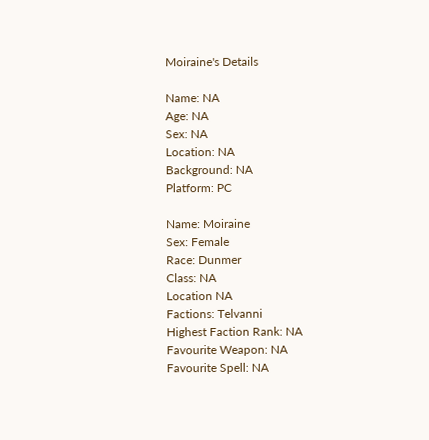Moiraine's Details

Name: NA
Age: NA
Sex: NA
Location: NA
Background: NA
Platform: PC

Name: Moiraine
Sex: Female
Race: Dunmer
Class: NA
Location NA
Factions: Telvanni
Highest Faction Rank: NA
Favourite Weapon: NA
Favourite Spell: NA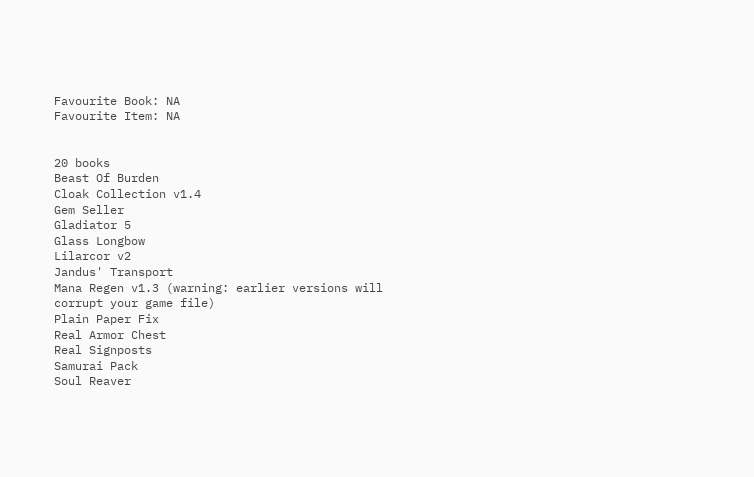Favourite Book: NA
Favourite Item: NA


20 books
Beast Of Burden
Cloak Collection v1.4
Gem Seller
Gladiator 5
Glass Longbow
Lilarcor v2
Jandus' Transport
Mana Regen v1.3 (warning: earlier versions will corrupt your game file)
Plain Paper Fix
Real Armor Chest
Real Signposts
Samurai Pack
Soul Reaver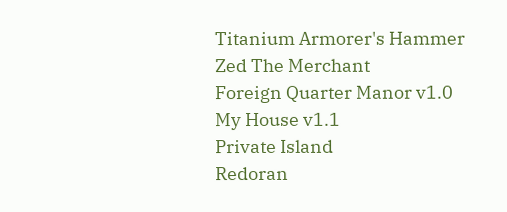Titanium Armorer's Hammer
Zed The Merchant
Foreign Quarter Manor v1.0
My House v1.1
Private Island
Redoran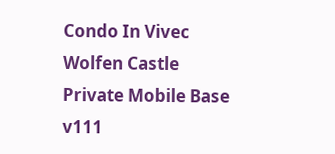Condo In Vivec
Wolfen Castle
Private Mobile Base v111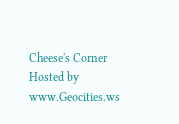Cheese's Corner
Hosted by www.Geocities.ws